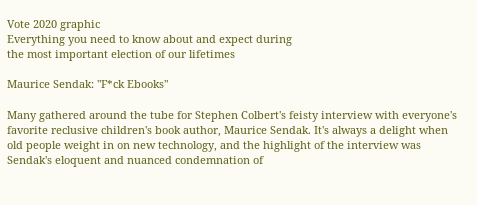Vote 2020 graphic
Everything you need to know about and expect during
the most important election of our lifetimes

Maurice Sendak: "F*ck Ebooks"

Many gathered around the tube for Stephen Colbert's feisty interview with everyone's favorite reclusive children's book author, Maurice Sendak. It's always a delight when old people weight in on new technology, and the highlight of the interview was Sendak's eloquent and nuanced condemnation of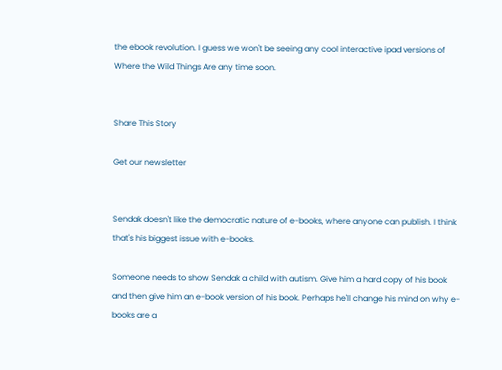the ebook revolution. I guess we won't be seeing any cool interactive ipad versions of Where the Wild Things Are any time soon.


Share This Story

Get our newsletter


Sendak doesn't like the democratic nature of e-books, where anyone can publish. I think that's his biggest issue with e-books.

Someone needs to show Sendak a child with autism. Give him a hard copy of his book and then give him an e-book version of his book. Perhaps he'll change his mind on why e-books are a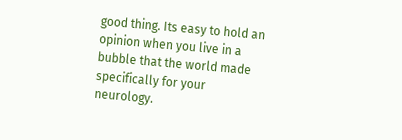good thing. Its easy to hold an opinion when you live in a bubble that the world made specifically for your neurology.